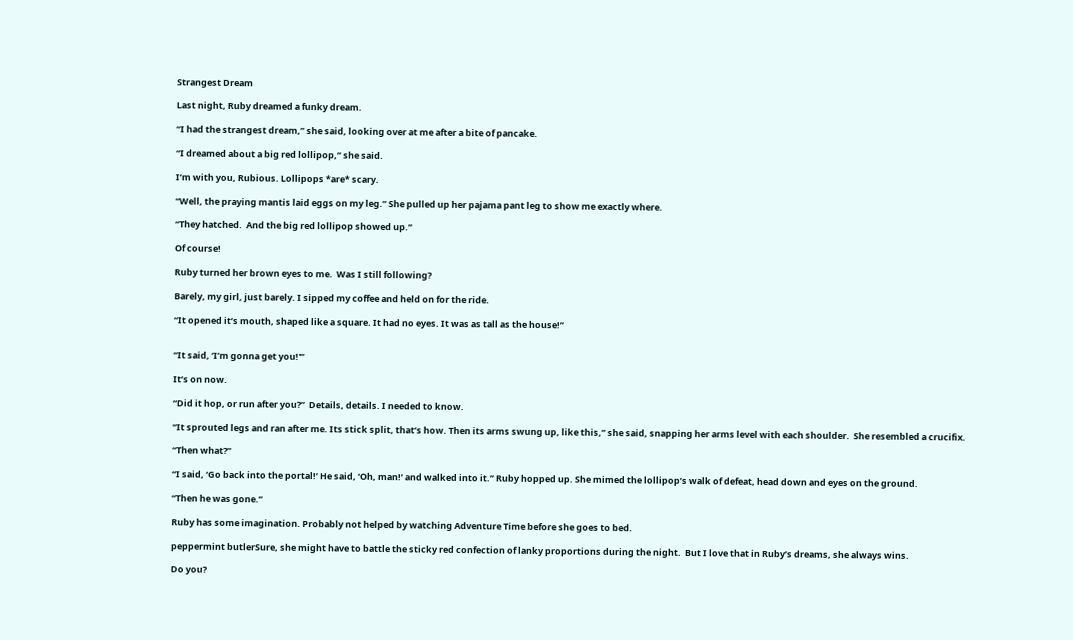Strangest Dream

Last night, Ruby dreamed a funky dream.

“I had the strangest dream,” she said, looking over at me after a bite of pancake.

“I dreamed about a big red lollipop,” she said.

I’m with you, Rubious. Lollipops *are* scary.

“Well, the praying mantis laid eggs on my leg.” She pulled up her pajama pant leg to show me exactly where.

“They hatched.  And the big red lollipop showed up.”

Of course!

Ruby turned her brown eyes to me.  Was I still following?

Barely, my girl, just barely. I sipped my coffee and held on for the ride.

“It opened it’s mouth, shaped like a square. It had no eyes. It was as tall as the house!”


“It said, ‘I’m gonna get you!'”

It’s on now.

“Did it hop, or run after you?”  Details, details. I needed to know.

“It sprouted legs and ran after me. Its stick split, that’s how. Then its arms swung up, like this,” she said, snapping her arms level with each shoulder.  She resembled a crucifix.

“Then what?”

“I said, ‘Go back into the portal!’ He said, ‘Oh, man!’ and walked into it.” Ruby hopped up. She mimed the lollipop’s walk of defeat, head down and eyes on the ground.

“Then he was gone.”

Ruby has some imagination. Probably not helped by watching Adventure Time before she goes to bed.

peppermint butlerSure, she might have to battle the sticky red confection of lanky proportions during the night.  But I love that in Ruby’s dreams, she always wins.

Do you?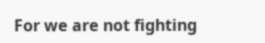For we are not fighting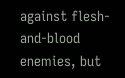against flesh-and-blood enemies, but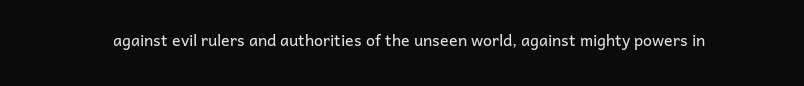against evil rulers and authorities of the unseen world, against mighty powers in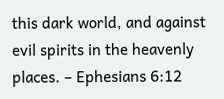this dark world, and against evil spirits in the heavenly places. – Ephesians 6:12